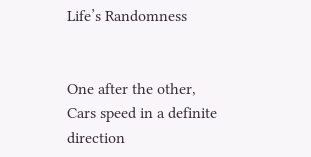Life’s Randomness


One after the other,
Cars speed in a definite direction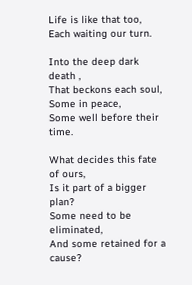Life is like that too,
Each waiting our turn.

Into the deep dark death ,
That beckons each soul,
Some in peace,
Some well before their time.

What decides this fate of ours,
Is it part of a bigger plan?
Some need to be eliminated,
And some retained for a cause?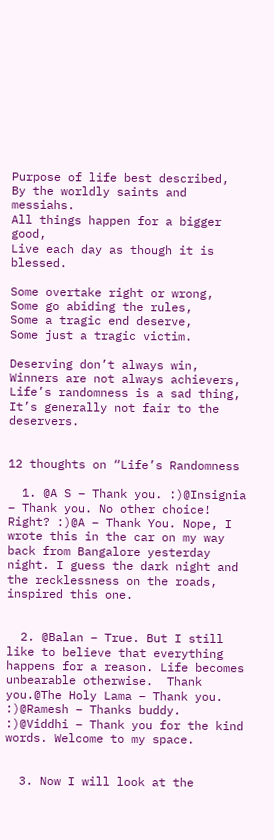Purpose of life best described,
By the worldly saints and messiahs.
All things happen for a bigger good,
Live each day as though it is blessed.

Some overtake right or wrong,
Some go abiding the rules,
Some a tragic end deserve,
Some just a tragic victim.

Deserving don’t always win,
Winners are not always achievers,
Life’s randomness is a sad thing,
It’s generally not fair to the deservers.


12 thoughts on “Life’s Randomness

  1. @A S – Thank you. :)@Insignia – Thank you. No other choice! Right? :)@A – Thank You. Nope, I wrote this in the car on my way back from Bangalore yesterday night. I guess the dark night and the recklessness on the roads, inspired this one.


  2. @Balan – True. But I still like to believe that everything happens for a reason. Life becomes unbearable otherwise.  Thank you.@The Holy Lama – Thank you. :)@Ramesh – Thanks buddy. :)@Viddhi – Thank you for the kind words. Welcome to my space.


  3. Now I will look at the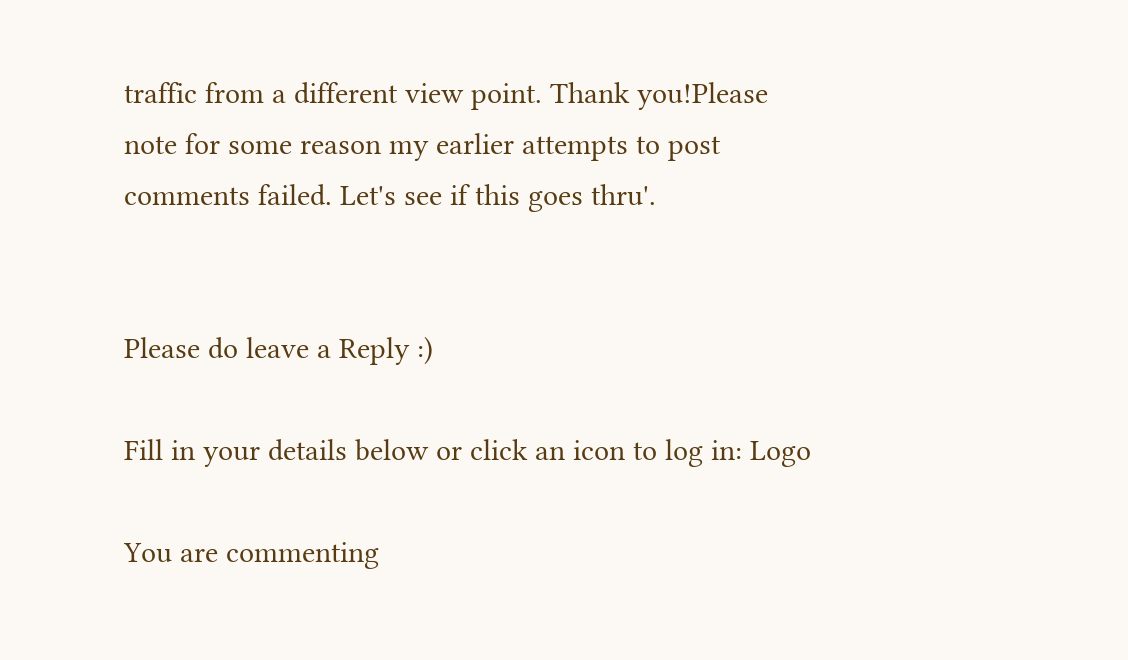traffic from a different view point. Thank you!Please note for some reason my earlier attempts to post comments failed. Let's see if this goes thru'.


Please do leave a Reply :)

Fill in your details below or click an icon to log in: Logo

You are commenting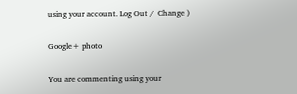using your account. Log Out /  Change )

Google+ photo

You are commenting using your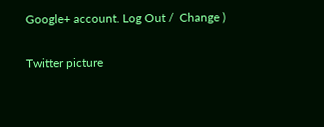Google+ account. Log Out /  Change )

Twitter picture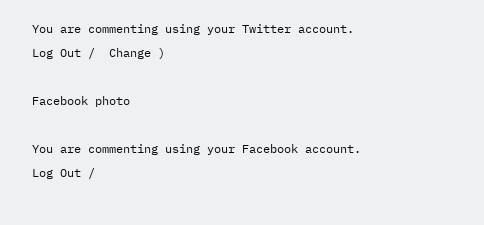You are commenting using your Twitter account. Log Out /  Change )

Facebook photo

You are commenting using your Facebook account. Log Out /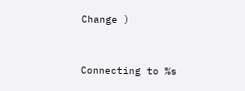Change )


Connecting to %s